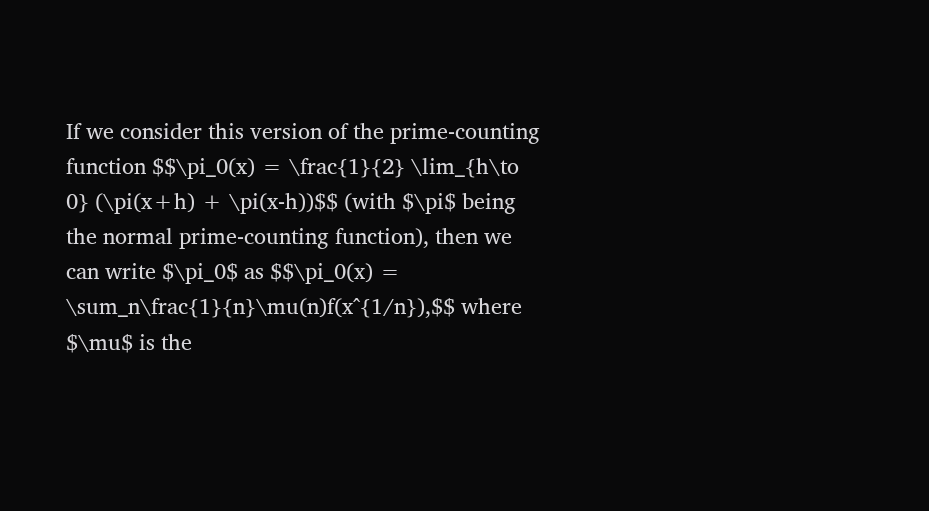If we consider this version of the prime-counting function $$\pi_0(x) = \frac{1}{2} \lim_{h\to 0} (\pi(x+h) + \pi(x-h))$$ (with $\pi$ being the normal prime-counting function), then we can write $\pi_0$ as $$\pi_0(x) = \sum_n\frac{1}{n}\mu(n)f(x^{1/n}),$$ where $\mu$ is the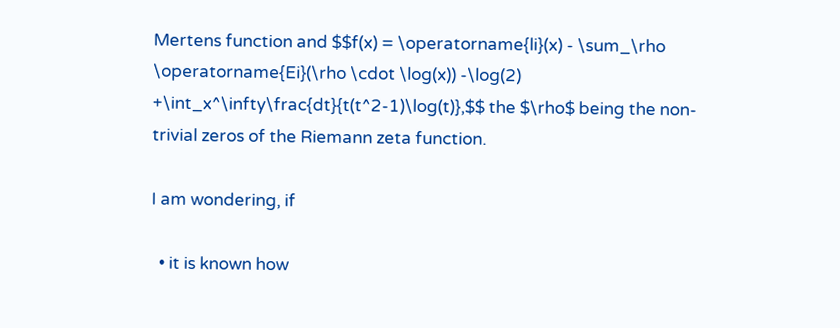Mertens function and $$f(x) = \operatorname{li}(x) - \sum_\rho \operatorname{Ei}(\rho \cdot \log(x)) -\log(2) +\int_x^\infty\frac{dt}{t(t^2-1)\log(t)},$$ the $\rho$ being the non-trivial zeros of the Riemann zeta function.

I am wondering, if

  • it is known how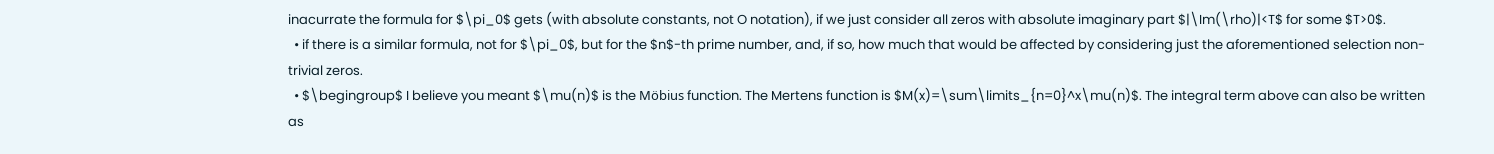inacurrate the formula for $\pi_0$ gets (with absolute constants, not O notation), if we just consider all zeros with absolute imaginary part $|\Im(\rho)|<T$ for some $T>0$.
  • if there is a similar formula, not for $\pi_0$, but for the $n$-th prime number, and, if so, how much that would be affected by considering just the aforementioned selection non-trivial zeros.
  • $\begingroup$ I believe you meant $\mu(n)$ is the Möbius function. The Mertens function is $M(x)=\sum\limits_{n=0}^x\mu(n)$. The integral term above can also be written as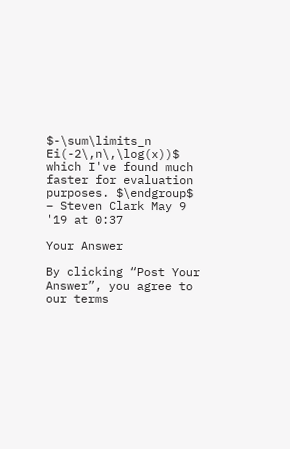$-\sum\limits_n Ei(-2\,n\,\log(x))$ which I've found much faster for evaluation purposes. $\endgroup$ – Steven Clark May 9 '19 at 0:37

Your Answer

By clicking “Post Your Answer”, you agree to our terms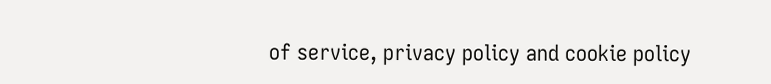of service, privacy policy and cookie policy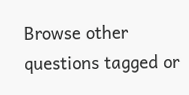Browse other questions tagged or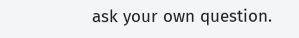ask your own question.